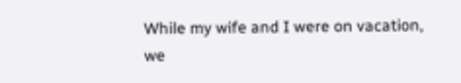While my wife and I were on vacation, we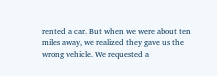rented a car. But when we were about ten miles away, we realized they gave us the wrong vehicle. We requested a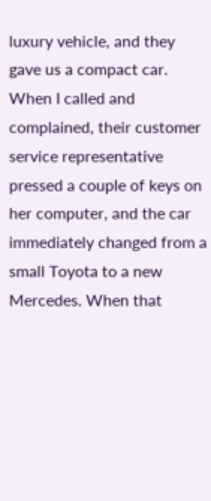luxury vehicle, and they gave us a compact car. When I called and complained, their customer service representative pressed a couple of keys on her computer, and the car immediately changed from a small Toyota to a new Mercedes. When that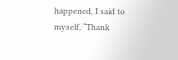happened, I said to myself, “Thank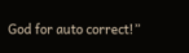God for auto correct!”